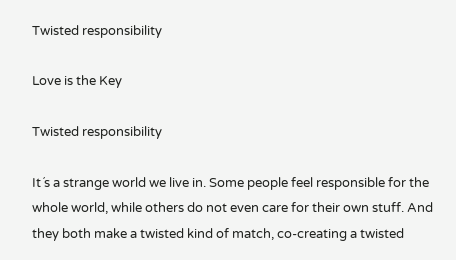Twisted responsibility

Love is the Key

Twisted responsibility

It´s a strange world we live in. Some people feel responsible for the whole world, while others do not even care for their own stuff. And they both make a twisted kind of match, co-creating a twisted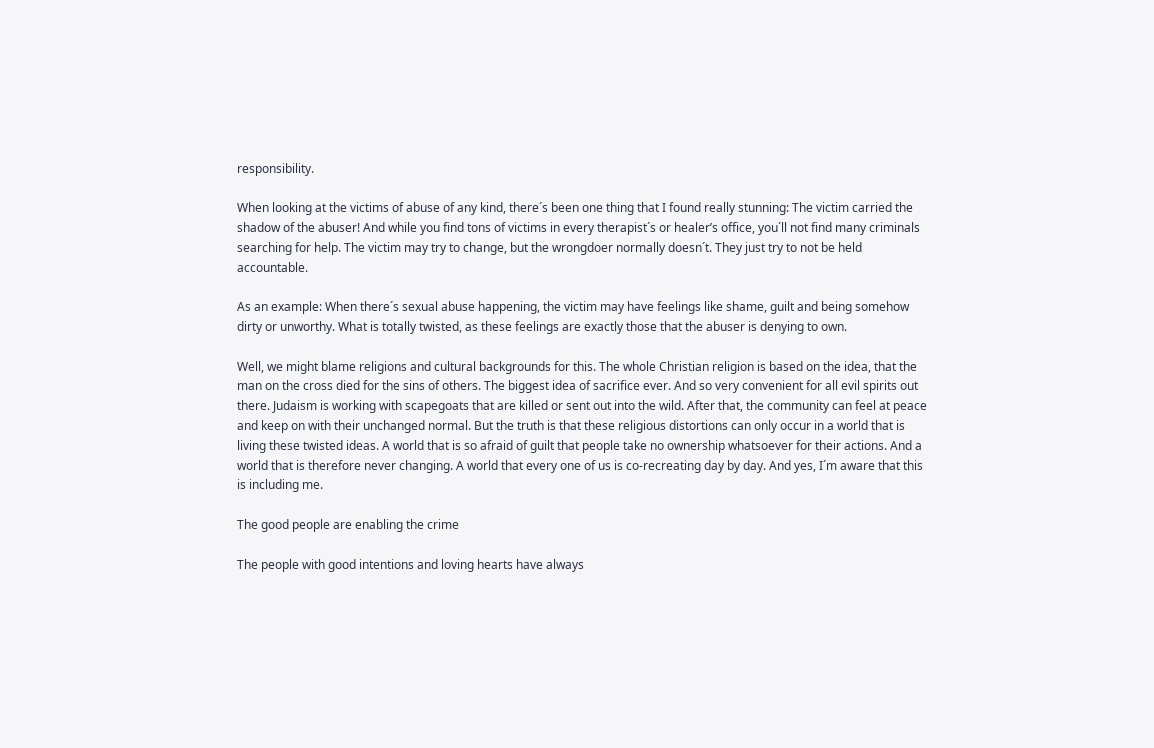responsibility.

When looking at the victims of abuse of any kind, there´s been one thing that I found really stunning: The victim carried the shadow of the abuser! And while you find tons of victims in every therapist´s or healer’s office, you´ll not find many criminals searching for help. The victim may try to change, but the wrongdoer normally doesn´t. They just try to not be held accountable.

As an example: When there´s sexual abuse happening, the victim may have feelings like shame, guilt and being somehow dirty or unworthy. What is totally twisted, as these feelings are exactly those that the abuser is denying to own.

Well, we might blame religions and cultural backgrounds for this. The whole Christian religion is based on the idea, that the man on the cross died for the sins of others. The biggest idea of sacrifice ever. And so very convenient for all evil spirits out there. Judaism is working with scapegoats that are killed or sent out into the wild. After that, the community can feel at peace and keep on with their unchanged normal. But the truth is that these religious distortions can only occur in a world that is living these twisted ideas. A world that is so afraid of guilt that people take no ownership whatsoever for their actions. And a world that is therefore never changing. A world that every one of us is co-recreating day by day. And yes, I´m aware that this is including me.

The good people are enabling the crime

The people with good intentions and loving hearts have always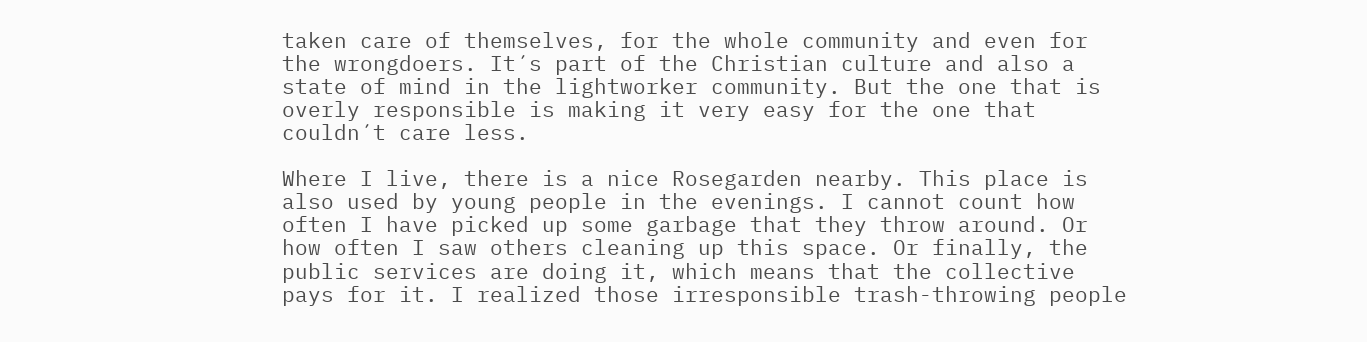taken care of themselves, for the whole community and even for the wrongdoers. It´s part of the Christian culture and also a state of mind in the lightworker community. But the one that is overly responsible is making it very easy for the one that couldn´t care less.

Where I live, there is a nice Rosegarden nearby. This place is also used by young people in the evenings. I cannot count how often I have picked up some garbage that they throw around. Or how often I saw others cleaning up this space. Or finally, the public services are doing it, which means that the collective pays for it. I realized those irresponsible trash-throwing people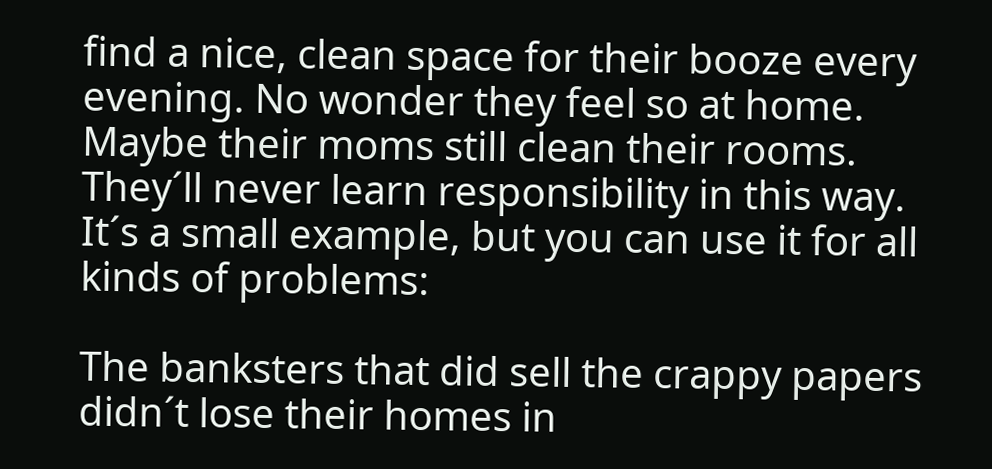find a nice, clean space for their booze every evening. No wonder they feel so at home. Maybe their moms still clean their rooms. They´ll never learn responsibility in this way. It´s a small example, but you can use it for all kinds of problems:

The banksters that did sell the crappy papers didn´t lose their homes in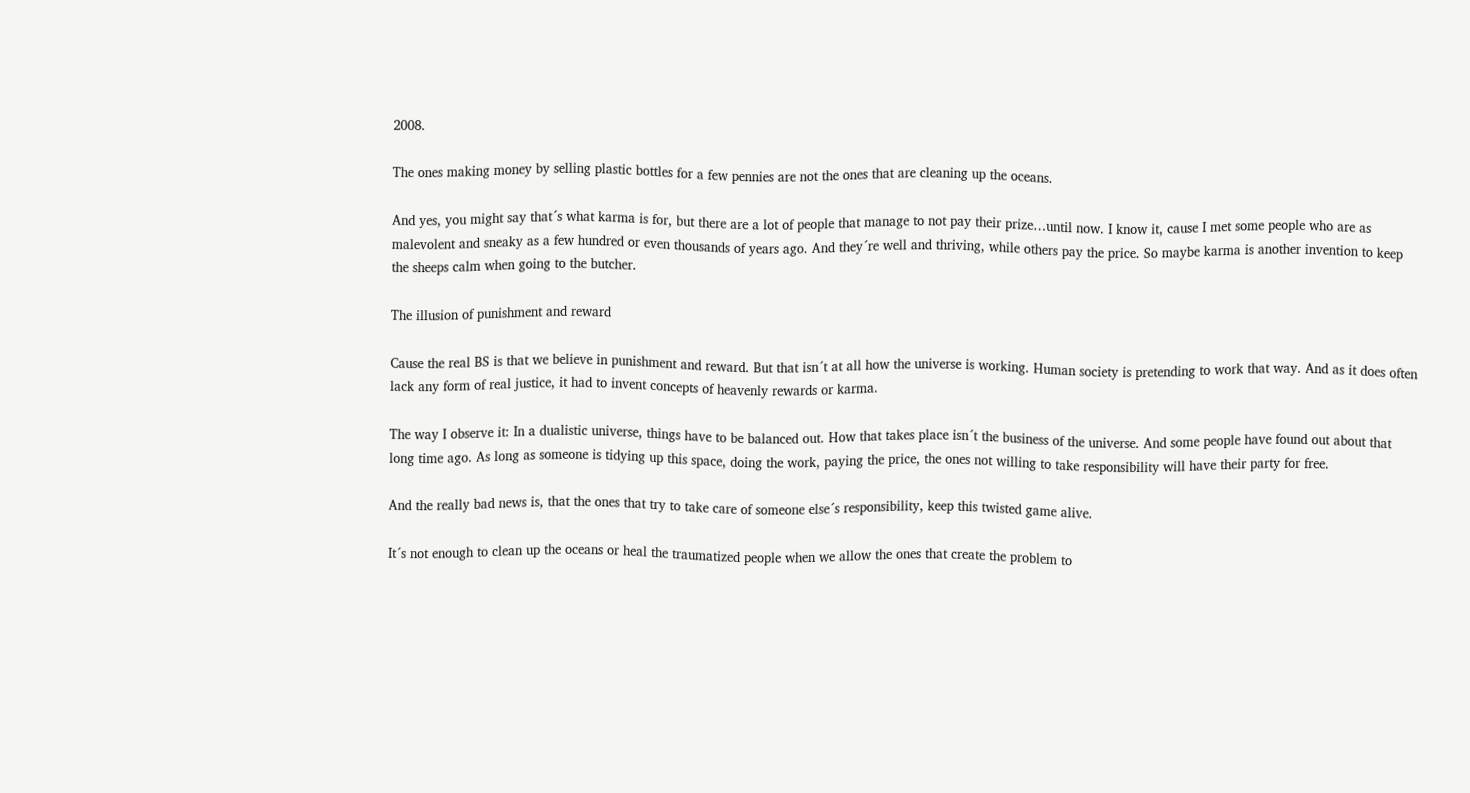2008.

The ones making money by selling plastic bottles for a few pennies are not the ones that are cleaning up the oceans.

And yes, you might say that´s what karma is for, but there are a lot of people that manage to not pay their prize…until now. I know it, cause I met some people who are as malevolent and sneaky as a few hundred or even thousands of years ago. And they´re well and thriving, while others pay the price. So maybe karma is another invention to keep the sheeps calm when going to the butcher.

The illusion of punishment and reward

Cause the real BS is that we believe in punishment and reward. But that isn´t at all how the universe is working. Human society is pretending to work that way. And as it does often lack any form of real justice, it had to invent concepts of heavenly rewards or karma.

The way I observe it: In a dualistic universe, things have to be balanced out. How that takes place isn´t the business of the universe. And some people have found out about that long time ago. As long as someone is tidying up this space, doing the work, paying the price, the ones not willing to take responsibility will have their party for free.

And the really bad news is, that the ones that try to take care of someone else´s responsibility, keep this twisted game alive.

It´s not enough to clean up the oceans or heal the traumatized people when we allow the ones that create the problem to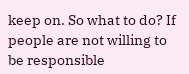keep on. So what to do? If people are not willing to be responsible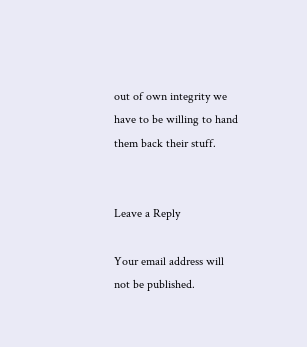out of own integrity we have to be willing to hand them back their stuff.


Leave a Reply

Your email address will not be published.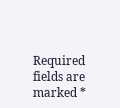Required fields are marked *